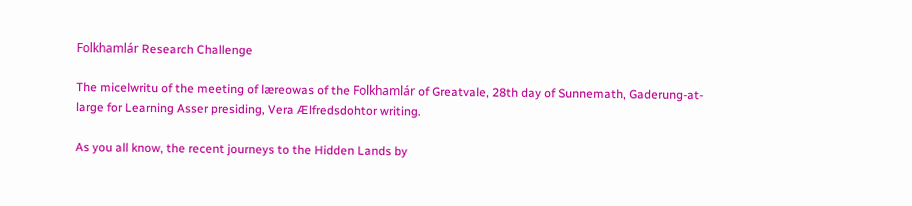Folkhamlár Research Challenge

The micelwritu of the meeting of læreowas of the Folkhamlár of Greatvale, 28th day of Sunnemath, Gaderung-at-large for Learning Asser presiding, Vera Ælfredsdohtor writing.

As you all know, the recent journeys to the Hidden Lands by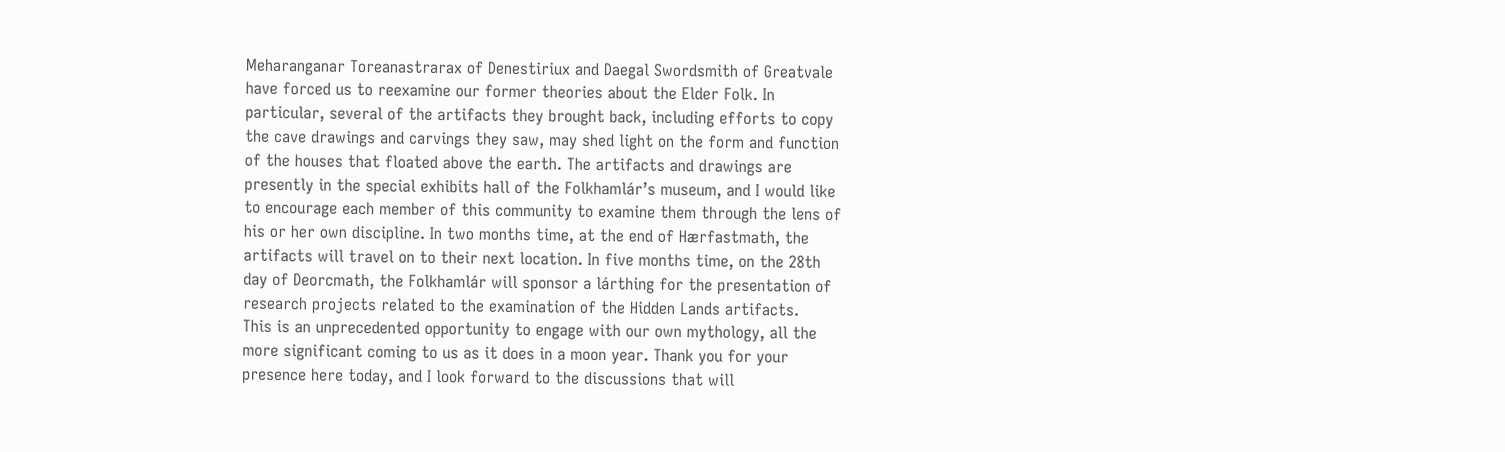Meharanganar Toreanastrarax of Denestiriux and Daegal Swordsmith of Greatvale have forced us to reexamine our former theories about the Elder Folk. In particular, several of the artifacts they brought back, including efforts to copy the cave drawings and carvings they saw, may shed light on the form and function of the houses that floated above the earth. The artifacts and drawings are presently in the special exhibits hall of the Folkhamlár’s museum, and I would like to encourage each member of this community to examine them through the lens of his or her own discipline. In two months time, at the end of Hærfastmath, the artifacts will travel on to their next location. In five months time, on the 28th day of Deorcmath, the Folkhamlár will sponsor a lárthing for the presentation of research projects related to the examination of the Hidden Lands artifacts.
This is an unprecedented opportunity to engage with our own mythology, all the more significant coming to us as it does in a moon year. Thank you for your presence here today, and I look forward to the discussions that will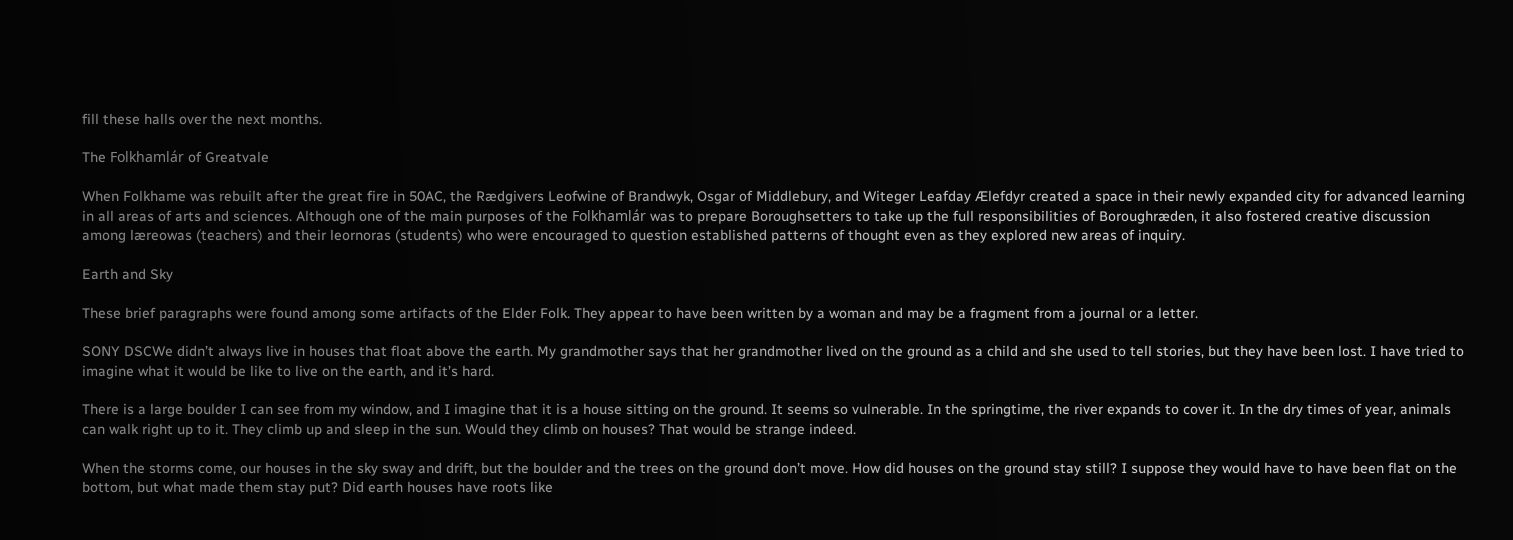fill these halls over the next months.

The Folkhamlár of Greatvale

When Folkhame was rebuilt after the great fire in 50AC, the Rædgivers Leofwine of Brandwyk, Osgar of Middlebury, and Witeger Leafday Ælefdyr created a space in their newly expanded city for advanced learning in all areas of arts and sciences. Although one of the main purposes of the Folkhamlár was to prepare Boroughsetters to take up the full responsibilities of Boroughræden, it also fostered creative discussion among læreowas (teachers) and their leornoras (students) who were encouraged to question established patterns of thought even as they explored new areas of inquiry.

Earth and Sky

These brief paragraphs were found among some artifacts of the Elder Folk. They appear to have been written by a woman and may be a fragment from a journal or a letter.

SONY DSCWe didn’t always live in houses that float above the earth. My grandmother says that her grandmother lived on the ground as a child and she used to tell stories, but they have been lost. I have tried to imagine what it would be like to live on the earth, and it’s hard.

There is a large boulder I can see from my window, and I imagine that it is a house sitting on the ground. It seems so vulnerable. In the springtime, the river expands to cover it. In the dry times of year, animals can walk right up to it. They climb up and sleep in the sun. Would they climb on houses? That would be strange indeed.

When the storms come, our houses in the sky sway and drift, but the boulder and the trees on the ground don’t move. How did houses on the ground stay still? I suppose they would have to have been flat on the bottom, but what made them stay put? Did earth houses have roots like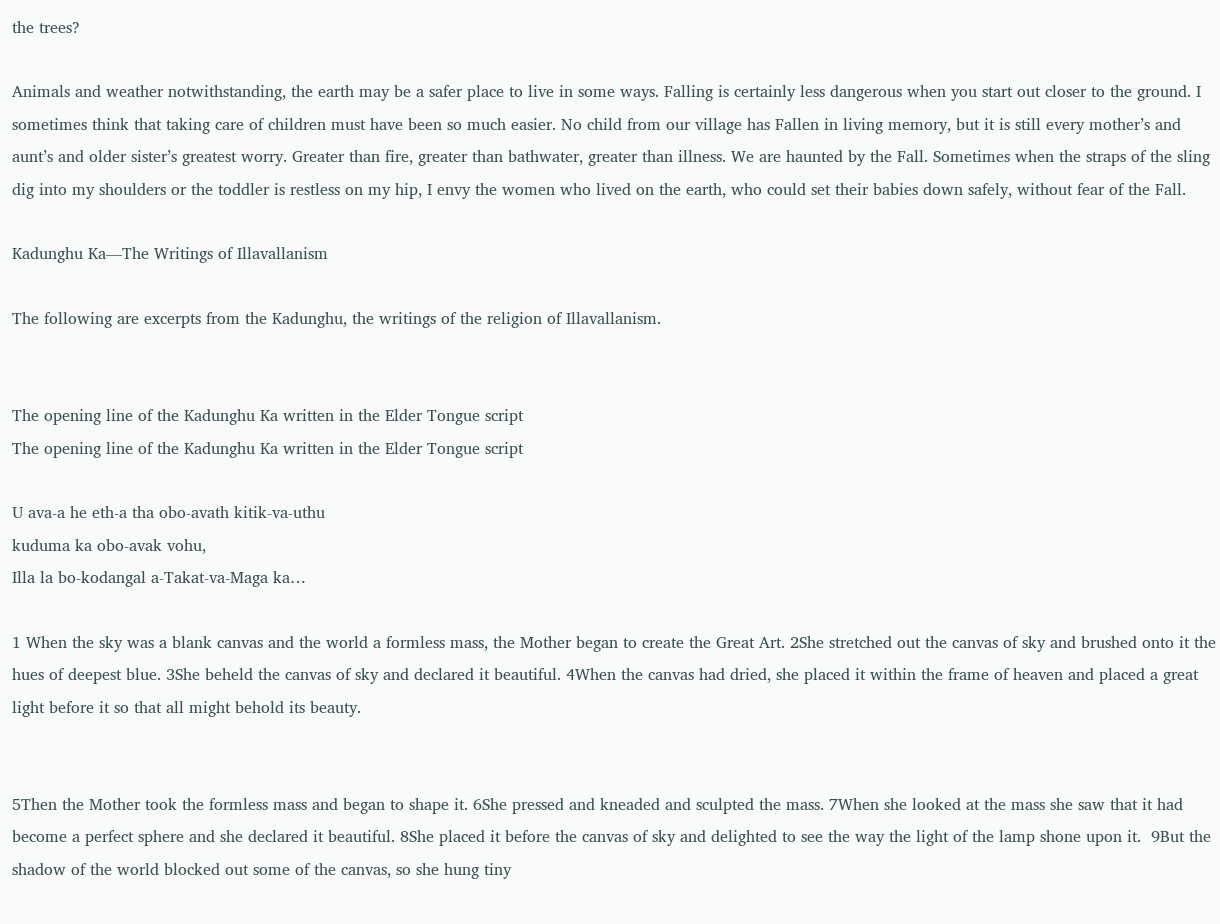the trees?

Animals and weather notwithstanding, the earth may be a safer place to live in some ways. Falling is certainly less dangerous when you start out closer to the ground. I sometimes think that taking care of children must have been so much easier. No child from our village has Fallen in living memory, but it is still every mother’s and aunt’s and older sister’s greatest worry. Greater than fire, greater than bathwater, greater than illness. We are haunted by the Fall. Sometimes when the straps of the sling dig into my shoulders or the toddler is restless on my hip, I envy the women who lived on the earth, who could set their babies down safely, without fear of the Fall.

Kadunghu Ka—The Writings of Illavallanism

The following are excerpts from the Kadunghu, the writings of the religion of Illavallanism.


The opening line of the Kadunghu Ka written in the Elder Tongue script
The opening line of the Kadunghu Ka written in the Elder Tongue script

U ava-a he eth-a tha obo-avath kitik-va-uthu
kuduma ka obo-avak vohu,
Illa la bo-kodangal a-Takat-va-Maga ka…

1 When the sky was a blank canvas and the world a formless mass, the Mother began to create the Great Art. 2She stretched out the canvas of sky and brushed onto it the hues of deepest blue. 3She beheld the canvas of sky and declared it beautiful. 4When the canvas had dried, she placed it within the frame of heaven and placed a great light before it so that all might behold its beauty.


5Then the Mother took the formless mass and began to shape it. 6She pressed and kneaded and sculpted the mass. 7When she looked at the mass she saw that it had become a perfect sphere and she declared it beautiful. 8She placed it before the canvas of sky and delighted to see the way the light of the lamp shone upon it.  9But the shadow of the world blocked out some of the canvas, so she hung tiny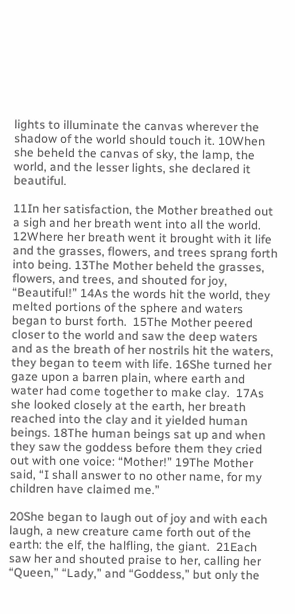lights to illuminate the canvas wherever the shadow of the world should touch it. 10When she beheld the canvas of sky, the lamp, the world, and the lesser lights, she declared it beautiful.

11In her satisfaction, the Mother breathed out a sigh and her breath went into all the world. 12Where her breath went it brought with it life and the grasses, flowers, and trees sprang forth into being. 13The Mother beheld the grasses, flowers, and trees, and shouted for joy, “Beautiful!” 14As the words hit the world, they melted portions of the sphere and waters began to burst forth.  15The Mother peered closer to the world and saw the deep waters and as the breath of her nostrils hit the waters, they began to teem with life. 16She turned her gaze upon a barren plain, where earth and water had come together to make clay.  17As she looked closely at the earth, her breath reached into the clay and it yielded human beings. 18The human beings sat up and when they saw the goddess before them they cried out with one voice: “Mother!” 19The Mother said, “I shall answer to no other name, for my children have claimed me.”

20She began to laugh out of joy and with each laugh, a new creature came forth out of the earth: the elf, the halfling, the giant.  21Each saw her and shouted praise to her, calling her “Queen,” “Lady,” and “Goddess,” but only the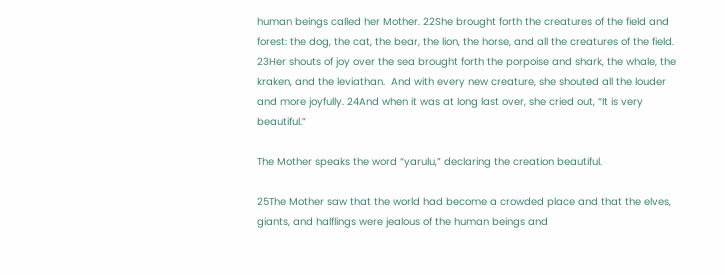human beings called her Mother. 22She brought forth the creatures of the field and forest: the dog, the cat, the bear, the lion, the horse, and all the creatures of the field.  23Her shouts of joy over the sea brought forth the porpoise and shark, the whale, the kraken, and the leviathan.  And with every new creature, she shouted all the louder and more joyfully. 24And when it was at long last over, she cried out, “It is very beautiful.”

The Mother speaks the word “yarulu,” declaring the creation beautiful.

25The Mother saw that the world had become a crowded place and that the elves, giants, and halflings were jealous of the human beings and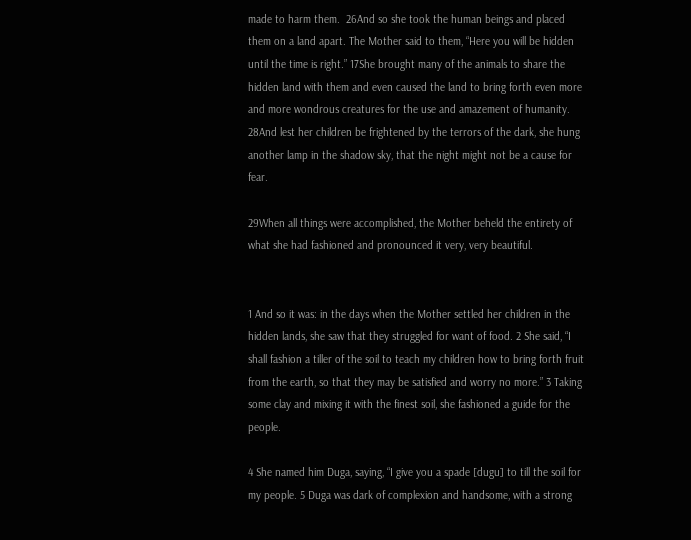made to harm them.  26And so she took the human beings and placed them on a land apart. The Mother said to them, “Here you will be hidden until the time is right.” 17She brought many of the animals to share the hidden land with them and even caused the land to bring forth even more and more wondrous creatures for the use and amazement of humanity. 28And lest her children be frightened by the terrors of the dark, she hung another lamp in the shadow sky, that the night might not be a cause for fear.

29When all things were accomplished, the Mother beheld the entirety of what she had fashioned and pronounced it very, very beautiful.


1 And so it was: in the days when the Mother settled her children in the hidden lands, she saw that they struggled for want of food. 2 She said, “I shall fashion a tiller of the soil to teach my children how to bring forth fruit from the earth, so that they may be satisfied and worry no more.” 3 Taking some clay and mixing it with the finest soil, she fashioned a guide for the people.

4 She named him Duga, saying, “I give you a spade [dugu] to till the soil for my people. 5 Duga was dark of complexion and handsome, with a strong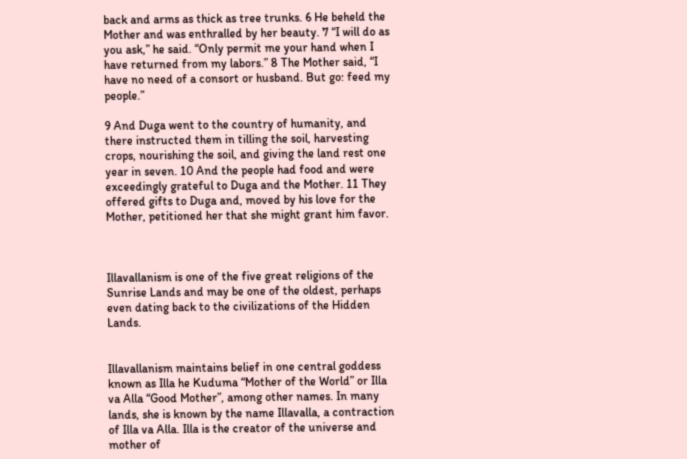back and arms as thick as tree trunks. 6 He beheld the Mother and was enthralled by her beauty. 7 “I will do as you ask,” he said. “Only permit me your hand when I have returned from my labors.” 8 The Mother said, “I have no need of a consort or husband. But go: feed my people.”

9 And Duga went to the country of humanity, and there instructed them in tilling the soil, harvesting crops, nourishing the soil, and giving the land rest one year in seven. 10 And the people had food and were exceedingly grateful to Duga and the Mother. 11 They offered gifts to Duga and, moved by his love for the Mother, petitioned her that she might grant him favor.



Illavallanism is one of the five great religions of the Sunrise Lands and may be one of the oldest, perhaps even dating back to the civilizations of the Hidden Lands.


Illavallanism maintains belief in one central goddess known as Illa he Kuduma “Mother of the World” or Illa va Alla “Good Mother”, among other names. In many lands, she is known by the name Illavalla, a contraction of Illa va Alla. Illa is the creator of the universe and mother of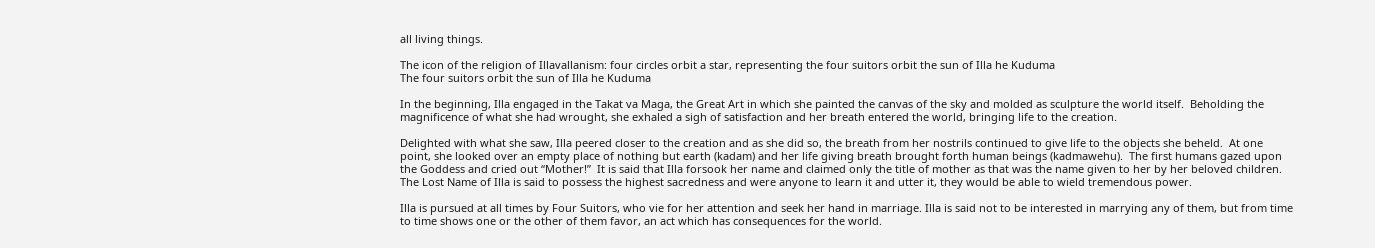all living things.

The icon of the religion of Illavallanism: four circles orbit a star, representing the four suitors orbit the sun of Illa he Kuduma
The four suitors orbit the sun of Illa he Kuduma

In the beginning, Illa engaged in the Takat va Maga, the Great Art in which she painted the canvas of the sky and molded as sculpture the world itself.  Beholding the magnificence of what she had wrought, she exhaled a sigh of satisfaction and her breath entered the world, bringing life to the creation.

Delighted with what she saw, Illa peered closer to the creation and as she did so, the breath from her nostrils continued to give life to the objects she beheld.  At one point, she looked over an empty place of nothing but earth (kadam) and her life giving breath brought forth human beings (kadmawehu).  The first humans gazed upon the Goddess and cried out “Mother!”  It is said that Illa forsook her name and claimed only the title of mother as that was the name given to her by her beloved children.  The Lost Name of Illa is said to possess the highest sacredness and were anyone to learn it and utter it, they would be able to wield tremendous power.

Illa is pursued at all times by Four Suitors, who vie for her attention and seek her hand in marriage. Illa is said not to be interested in marrying any of them, but from time to time shows one or the other of them favor, an act which has consequences for the world.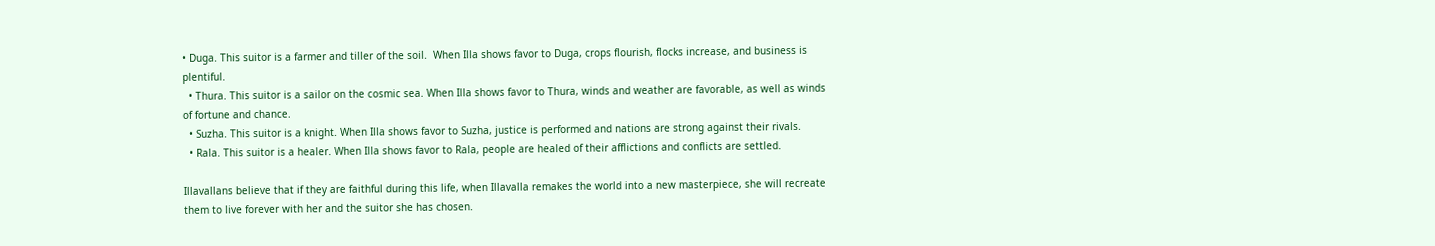• Duga. This suitor is a farmer and tiller of the soil.  When Illa shows favor to Duga, crops flourish, flocks increase, and business is plentiful.
  • Thura. This suitor is a sailor on the cosmic sea. When Illa shows favor to Thura, winds and weather are favorable, as well as winds of fortune and chance.
  • Suzha. This suitor is a knight. When Illa shows favor to Suzha, justice is performed and nations are strong against their rivals.
  • Rala. This suitor is a healer. When Illa shows favor to Rala, people are healed of their afflictions and conflicts are settled.

Illavallans believe that if they are faithful during this life, when Illavalla remakes the world into a new masterpiece, she will recreate them to live forever with her and the suitor she has chosen.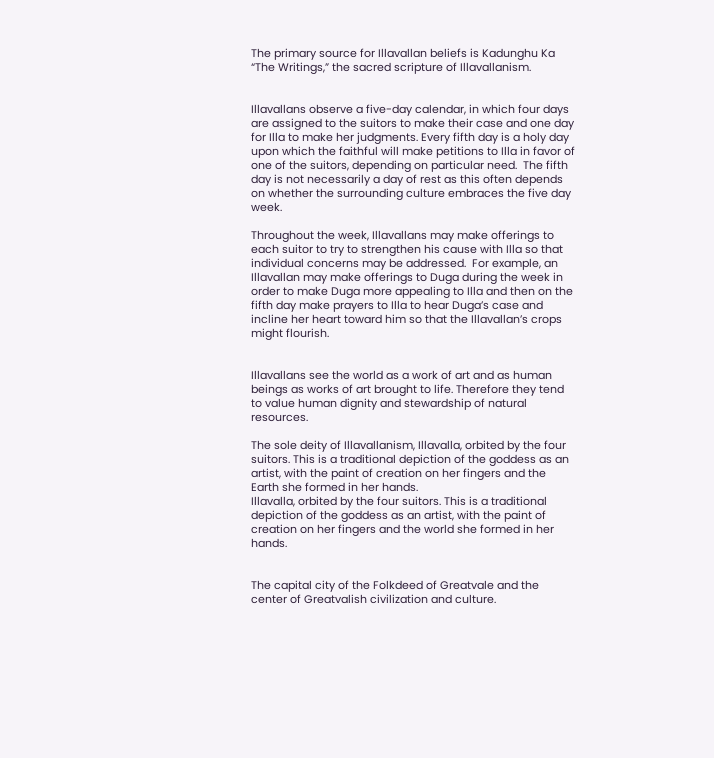The primary source for Illavallan beliefs is Kadunghu Ka “The Writings,” the sacred scripture of Illavallanism.


Illavallans observe a five-day calendar, in which four days are assigned to the suitors to make their case and one day for Illa to make her judgments. Every fifth day is a holy day upon which the faithful will make petitions to Illa in favor of one of the suitors, depending on particular need.  The fifth day is not necessarily a day of rest as this often depends on whether the surrounding culture embraces the five day week.

Throughout the week, Illavallans may make offerings to each suitor to try to strengthen his cause with Illa so that individual concerns may be addressed.  For example, an Illavallan may make offerings to Duga during the week in order to make Duga more appealing to Illa and then on the fifth day make prayers to Illa to hear Duga’s case and incline her heart toward him so that the Illavallan’s crops might flourish.


Illavallans see the world as a work of art and as human beings as works of art brought to life. Therefore they tend to value human dignity and stewardship of natural resources.

The sole deity of Illavallanism, Illavalla, orbited by the four suitors. This is a traditional depiction of the goddess as an artist, with the paint of creation on her fingers and the Earth she formed in her hands.
Illavalla, orbited by the four suitors. This is a traditional depiction of the goddess as an artist, with the paint of creation on her fingers and the world she formed in her hands.


The capital city of the Folkdeed of Greatvale and the center of Greatvalish civilization and culture.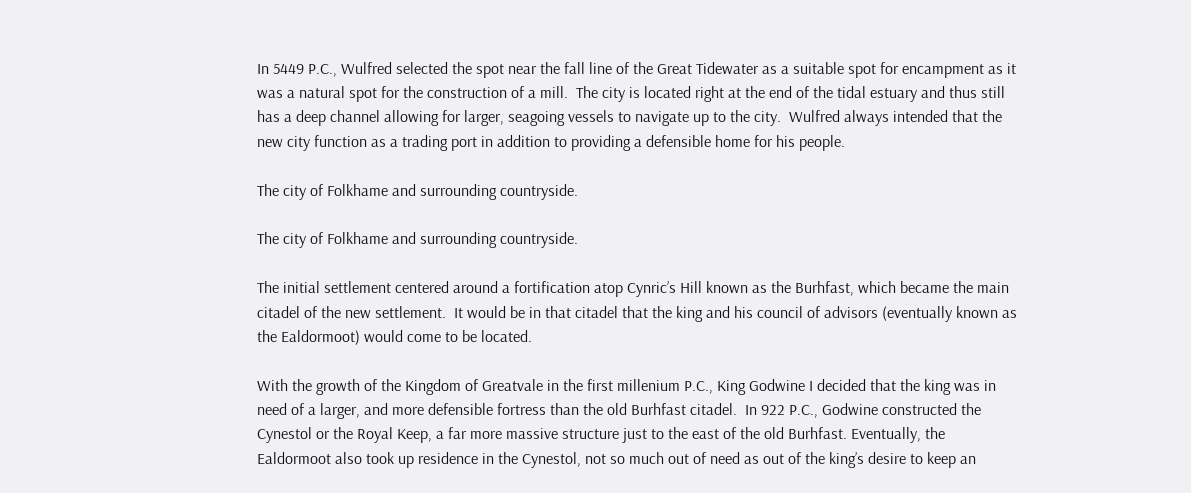In 5449 P.C., Wulfred selected the spot near the fall line of the Great Tidewater as a suitable spot for encampment as it was a natural spot for the construction of a mill.  The city is located right at the end of the tidal estuary and thus still has a deep channel allowing for larger, seagoing vessels to navigate up to the city.  Wulfred always intended that the new city function as a trading port in addition to providing a defensible home for his people.

The city of Folkhame and surrounding countryside.

The city of Folkhame and surrounding countryside.

The initial settlement centered around a fortification atop Cynric’s Hill known as the Burhfast, which became the main citadel of the new settlement.  It would be in that citadel that the king and his council of advisors (eventually known as the Ealdormoot) would come to be located.

With the growth of the Kingdom of Greatvale in the first millenium P.C., King Godwine I decided that the king was in need of a larger, and more defensible fortress than the old Burhfast citadel.  In 922 P.C., Godwine constructed the Cynestol or the Royal Keep, a far more massive structure just to the east of the old Burhfast. Eventually, the Ealdormoot also took up residence in the Cynestol, not so much out of need as out of the king’s desire to keep an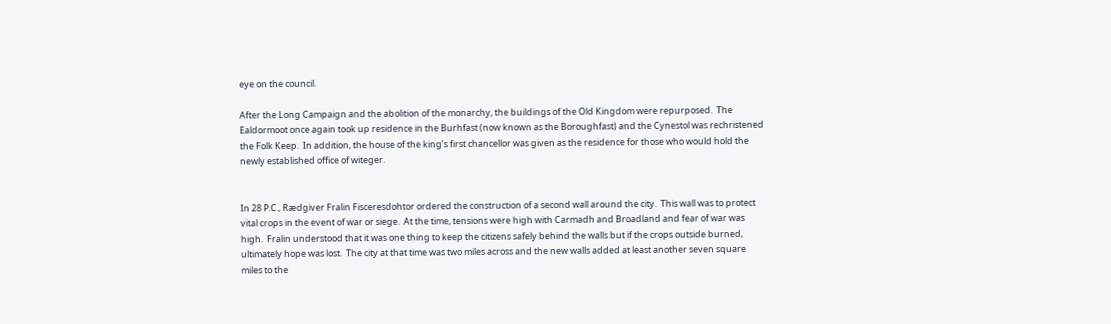eye on the council.

After the Long Campaign and the abolition of the monarchy, the buildings of the Old Kingdom were repurposed.  The Ealdormoot once again took up residence in the Burhfast (now known as the Boroughfast) and the Cynestol was rechristened the Folk Keep.  In addition, the house of the king’s first chancellor was given as the residence for those who would hold the newly established office of witeger.


In 28 P.C., Rædgiver Fralin Fisceresdohtor ordered the construction of a second wall around the city.  This wall was to protect vital crops in the event of war or siege.  At the time, tensions were high with Carmadh and Broadland and fear of war was high.  Fralin understood that it was one thing to keep the citizens safely behind the walls but if the crops outside burned, ultimately hope was lost.  The city at that time was two miles across and the new walls added at least another seven square miles to the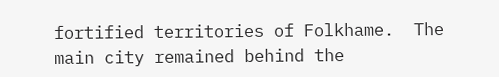fortified territories of Folkhame.  The main city remained behind the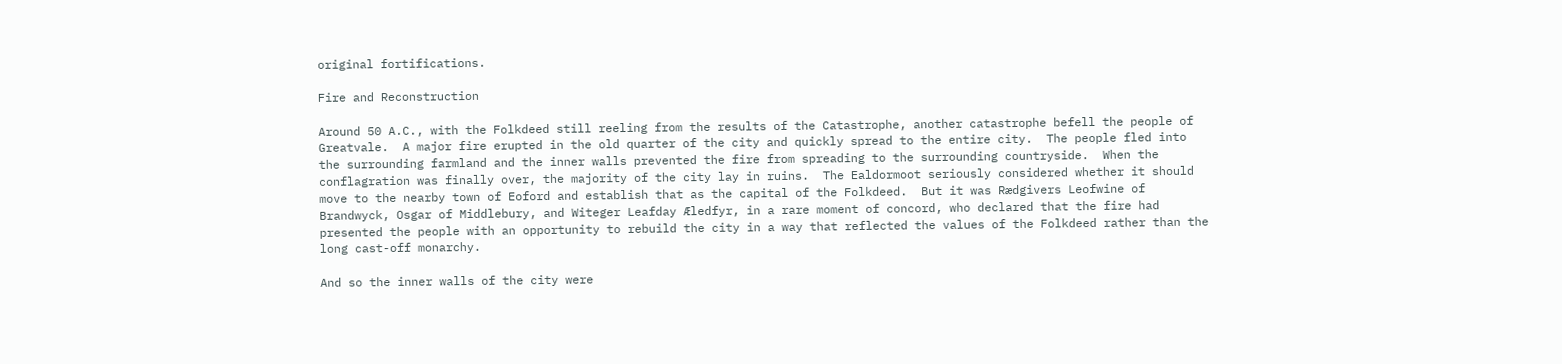original fortifications.

Fire and Reconstruction

Around 50 A.C., with the Folkdeed still reeling from the results of the Catastrophe, another catastrophe befell the people of Greatvale.  A major fire erupted in the old quarter of the city and quickly spread to the entire city.  The people fled into the surrounding farmland and the inner walls prevented the fire from spreading to the surrounding countryside.  When the conflagration was finally over, the majority of the city lay in ruins.  The Ealdormoot seriously considered whether it should move to the nearby town of Eoford and establish that as the capital of the Folkdeed.  But it was Rædgivers Leofwine of Brandwyck, Osgar of Middlebury, and Witeger Leafday Æledfyr, in a rare moment of concord, who declared that the fire had presented the people with an opportunity to rebuild the city in a way that reflected the values of the Folkdeed rather than the long cast-off monarchy.

And so the inner walls of the city were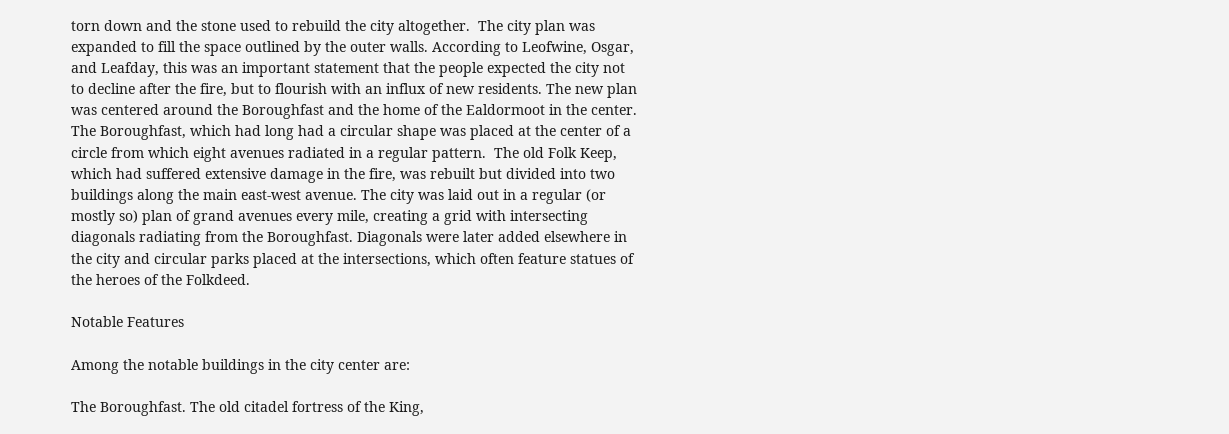torn down and the stone used to rebuild the city altogether.  The city plan was expanded to fill the space outlined by the outer walls. According to Leofwine, Osgar, and Leafday, this was an important statement that the people expected the city not to decline after the fire, but to flourish with an influx of new residents. The new plan was centered around the Boroughfast and the home of the Ealdormoot in the center.  The Boroughfast, which had long had a circular shape was placed at the center of a circle from which eight avenues radiated in a regular pattern.  The old Folk Keep, which had suffered extensive damage in the fire, was rebuilt but divided into two buildings along the main east-west avenue. The city was laid out in a regular (or mostly so) plan of grand avenues every mile, creating a grid with intersecting diagonals radiating from the Boroughfast. Diagonals were later added elsewhere in the city and circular parks placed at the intersections, which often feature statues of the heroes of the Folkdeed.

Notable Features

Among the notable buildings in the city center are:

The Boroughfast. The old citadel fortress of the King,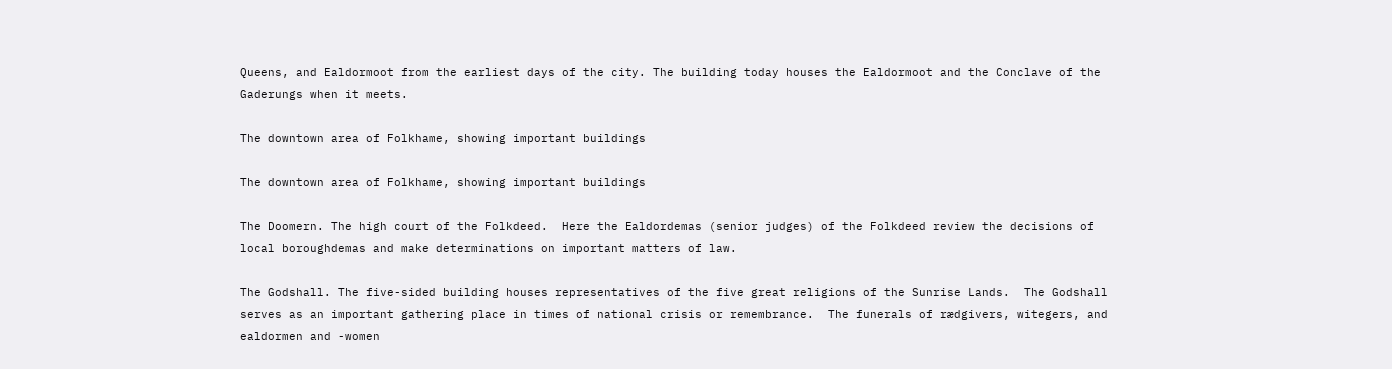Queens, and Ealdormoot from the earliest days of the city. The building today houses the Ealdormoot and the Conclave of the Gaderungs when it meets.

The downtown area of Folkhame, showing important buildings

The downtown area of Folkhame, showing important buildings

The Doomern. The high court of the Folkdeed.  Here the Ealdordemas (senior judges) of the Folkdeed review the decisions of local boroughdemas and make determinations on important matters of law.

The Godshall. The five-sided building houses representatives of the five great religions of the Sunrise Lands.  The Godshall serves as an important gathering place in times of national crisis or remembrance.  The funerals of rædgivers, witegers, and ealdormen and -women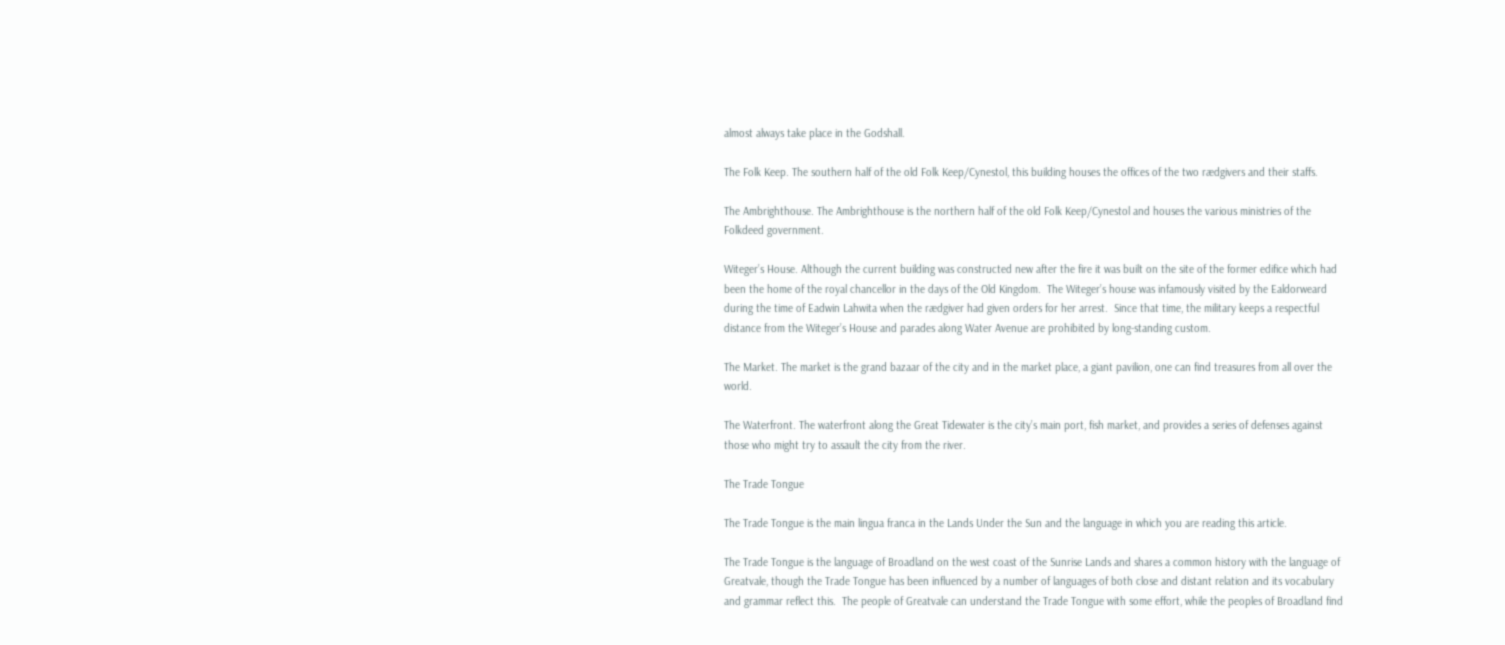almost always take place in the Godshall.

The Folk Keep. The southern half of the old Folk Keep/Cynestol, this building houses the offices of the two rædgivers and their staffs.

The Ambrighthouse. The Ambrighthouse is the northern half of the old Folk Keep/Cynestol and houses the various ministries of the Folkdeed government.

Witeger’s House. Although the current building was constructed new after the fire it was built on the site of the former edifice which had been the home of the royal chancellor in the days of the Old Kingdom.  The Witeger’s house was infamously visited by the Ealdorweard during the time of Eadwin Lahwita when the rædgiver had given orders for her arrest.  Since that time, the military keeps a respectful distance from the Witeger’s House and parades along Water Avenue are prohibited by long-standing custom.

The Market. The market is the grand bazaar of the city and in the market place, a giant pavilion, one can find treasures from all over the world.

The Waterfront. The waterfront along the Great Tidewater is the city’s main port, fish market, and provides a series of defenses against those who might try to assault the city from the river.

The Trade Tongue

The Trade Tongue is the main lingua franca in the Lands Under the Sun and the language in which you are reading this article.

The Trade Tongue is the language of Broadland on the west coast of the Sunrise Lands and shares a common history with the language of Greatvale, though the Trade Tongue has been influenced by a number of languages of both close and distant relation and its vocabulary and grammar reflect this.  The people of Greatvale can understand the Trade Tongue with some effort, while the peoples of Broadland find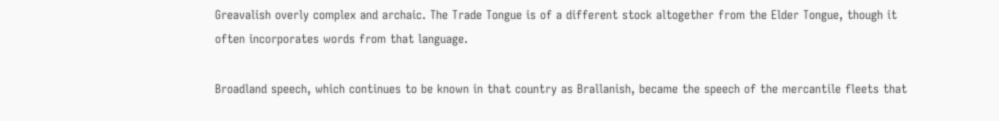Greavalish overly complex and archaic. The Trade Tongue is of a different stock altogether from the Elder Tongue, though it often incorporates words from that language.

Broadland speech, which continues to be known in that country as Brallanish, became the speech of the mercantile fleets that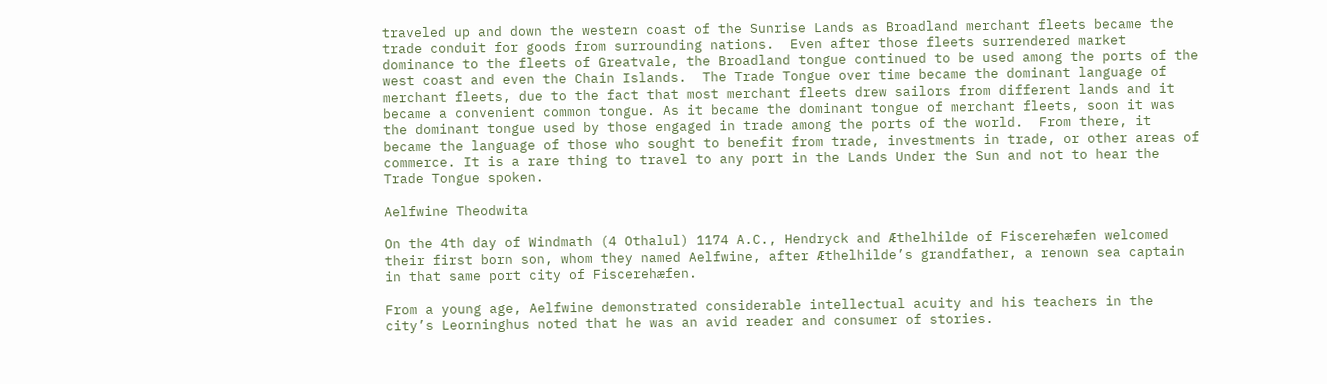traveled up and down the western coast of the Sunrise Lands as Broadland merchant fleets became the trade conduit for goods from surrounding nations.  Even after those fleets surrendered market dominance to the fleets of Greatvale, the Broadland tongue continued to be used among the ports of the west coast and even the Chain Islands.  The Trade Tongue over time became the dominant language of merchant fleets, due to the fact that most merchant fleets drew sailors from different lands and it became a convenient common tongue. As it became the dominant tongue of merchant fleets, soon it was the dominant tongue used by those engaged in trade among the ports of the world.  From there, it became the language of those who sought to benefit from trade, investments in trade, or other areas of commerce. It is a rare thing to travel to any port in the Lands Under the Sun and not to hear the Trade Tongue spoken.

Aelfwine Theodwita

On the 4th day of Windmath (4 Othalul) 1174 A.C., Hendryck and Æthelhilde of Fiscerehæfen welcomed their first born son, whom they named Aelfwine, after Æthelhilde’s grandfather, a renown sea captain in that same port city of Fiscerehæfen.

From a young age, Aelfwine demonstrated considerable intellectual acuity and his teachers in the city’s Leorninghus noted that he was an avid reader and consumer of stories.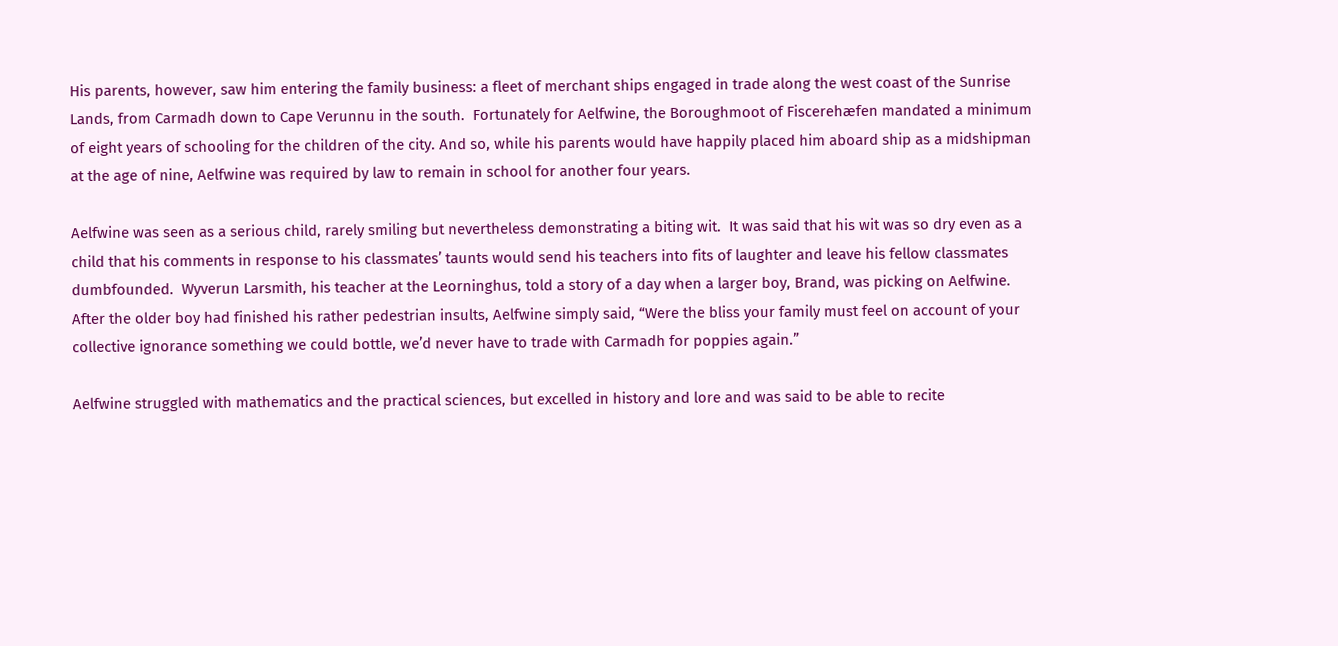His parents, however, saw him entering the family business: a fleet of merchant ships engaged in trade along the west coast of the Sunrise Lands, from Carmadh down to Cape Verunnu in the south.  Fortunately for Aelfwine, the Boroughmoot of Fiscerehæfen mandated a minimum of eight years of schooling for the children of the city. And so, while his parents would have happily placed him aboard ship as a midshipman at the age of nine, Aelfwine was required by law to remain in school for another four years.

Aelfwine was seen as a serious child, rarely smiling but nevertheless demonstrating a biting wit.  It was said that his wit was so dry even as a child that his comments in response to his classmates’ taunts would send his teachers into fits of laughter and leave his fellow classmates dumbfounded.  Wyverun Larsmith, his teacher at the Leorninghus, told a story of a day when a larger boy, Brand, was picking on Aelfwine. After the older boy had finished his rather pedestrian insults, Aelfwine simply said, “Were the bliss your family must feel on account of your collective ignorance something we could bottle, we’d never have to trade with Carmadh for poppies again.”

Aelfwine struggled with mathematics and the practical sciences, but excelled in history and lore and was said to be able to recite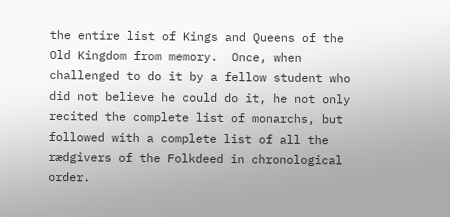the entire list of Kings and Queens of the Old Kingdom from memory.  Once, when challenged to do it by a fellow student who did not believe he could do it, he not only recited the complete list of monarchs, but followed with a complete list of all the rædgivers of the Folkdeed in chronological order.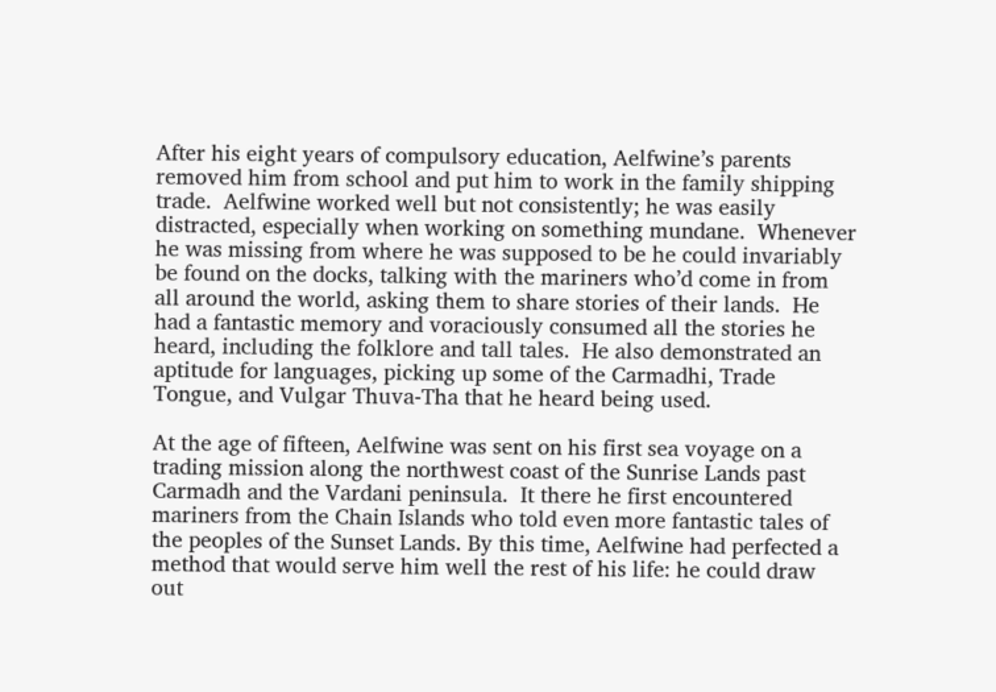After his eight years of compulsory education, Aelfwine’s parents removed him from school and put him to work in the family shipping trade.  Aelfwine worked well but not consistently; he was easily distracted, especially when working on something mundane.  Whenever he was missing from where he was supposed to be he could invariably be found on the docks, talking with the mariners who’d come in from all around the world, asking them to share stories of their lands.  He had a fantastic memory and voraciously consumed all the stories he heard, including the folklore and tall tales.  He also demonstrated an aptitude for languages, picking up some of the Carmadhi, Trade Tongue, and Vulgar Thuva-Tha that he heard being used.

At the age of fifteen, Aelfwine was sent on his first sea voyage on a trading mission along the northwest coast of the Sunrise Lands past Carmadh and the Vardani peninsula.  It there he first encountered mariners from the Chain Islands who told even more fantastic tales of the peoples of the Sunset Lands. By this time, Aelfwine had perfected a method that would serve him well the rest of his life: he could draw out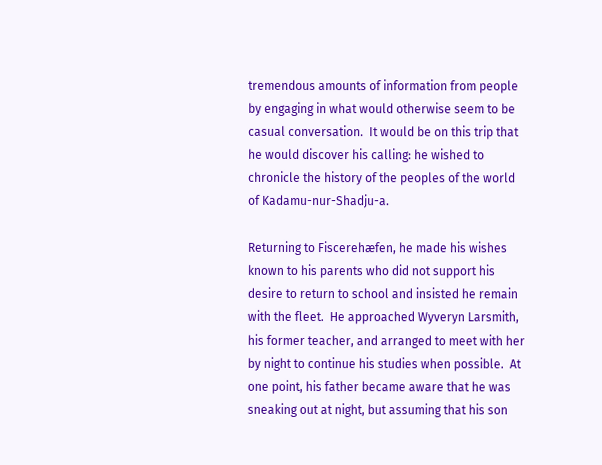tremendous amounts of information from people by engaging in what would otherwise seem to be casual conversation.  It would be on this trip that he would discover his calling: he wished to chronicle the history of the peoples of the world of Kadamu-nur-Shadju-a.

Returning to Fiscerehæfen, he made his wishes known to his parents who did not support his desire to return to school and insisted he remain with the fleet.  He approached Wyveryn Larsmith, his former teacher, and arranged to meet with her by night to continue his studies when possible.  At one point, his father became aware that he was sneaking out at night, but assuming that his son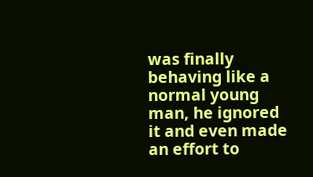was finally behaving like a normal young man, he ignored it and even made an effort to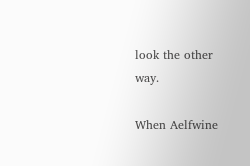look the other way.

When Aelfwine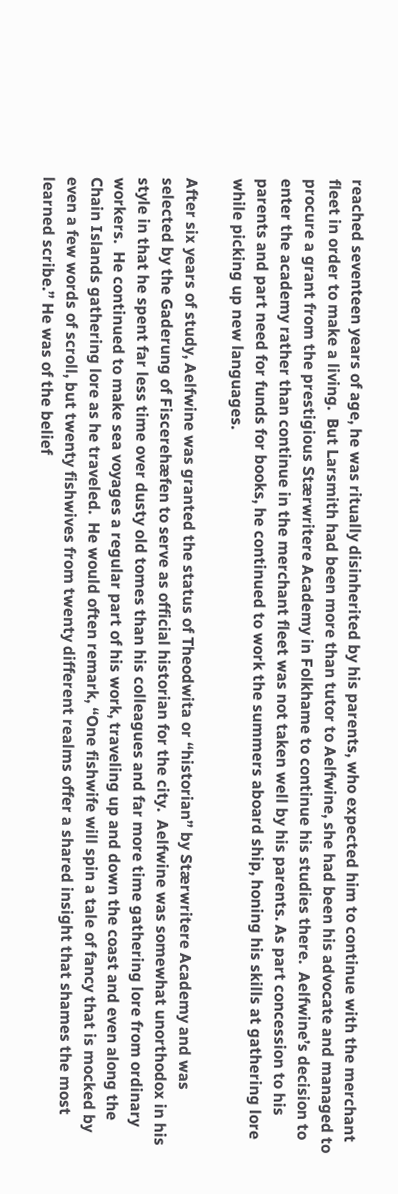reached seventeen years of age, he was ritually disinherited by his parents, who expected him to continue with the merchant fleet in order to make a living.  But Larsmith had been more than tutor to Aelfwine, she had been his advocate and managed to procure a grant from the prestigious Stærwritere Academy in Folkhame to continue his studies there.  Aelfwine’s decision to enter the academy rather than continue in the merchant fleet was not taken well by his parents. As part concession to his parents and part need for funds for books, he continued to work the summers aboard ship, honing his skills at gathering lore while picking up new languages.

After six years of study, Aelfwine was granted the status of Theodwita or “historian” by Stærwritere Academy and was selected by the Gaderung of Fiscerehæfen to serve as official historian for the city.  Aelfwine was somewhat unorthodox in his style in that he spent far less time over dusty old tomes than his colleagues and far more time gathering lore from ordinary workers.  He continued to make sea voyages a regular part of his work, traveling up and down the coast and even along the Chain Islands gathering lore as he traveled.  He would often remark, “One fishwife will spin a tale of fancy that is mocked by even a few words of scroll, but twenty fishwives from twenty different realms offer a shared insight that shames the most learned scribe.” He was of the belief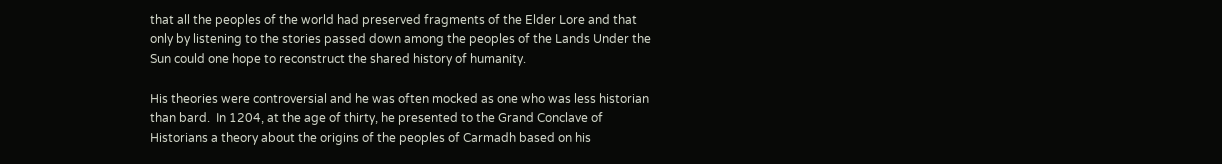that all the peoples of the world had preserved fragments of the Elder Lore and that only by listening to the stories passed down among the peoples of the Lands Under the Sun could one hope to reconstruct the shared history of humanity.

His theories were controversial and he was often mocked as one who was less historian than bard.  In 1204, at the age of thirty, he presented to the Grand Conclave of Historians a theory about the origins of the peoples of Carmadh based on his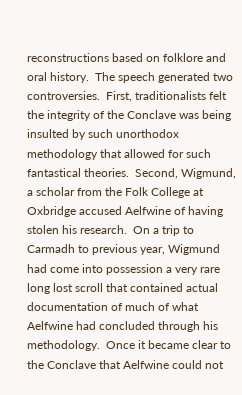reconstructions based on folklore and oral history.  The speech generated two controversies.  First, traditionalists felt the integrity of the Conclave was being insulted by such unorthodox methodology that allowed for such fantastical theories.  Second, Wigmund, a scholar from the Folk College at Oxbridge accused Aelfwine of having stolen his research.  On a trip to Carmadh to previous year, Wigmund had come into possession a very rare long lost scroll that contained actual documentation of much of what Aelfwine had concluded through his methodology.  Once it became clear to the Conclave that Aelfwine could not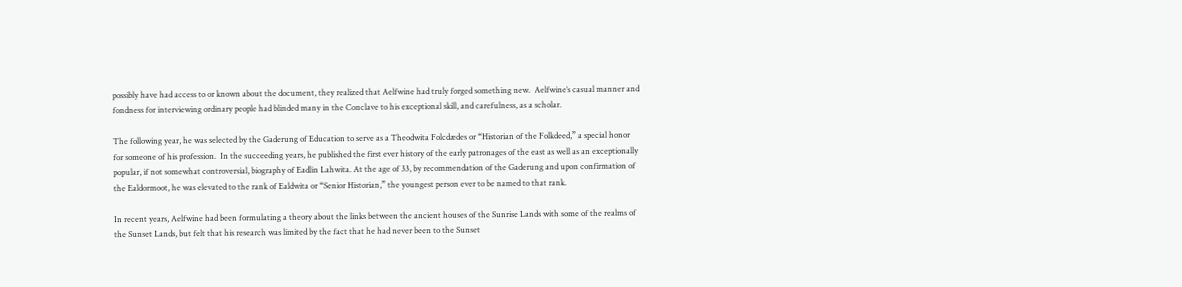possibly have had access to or known about the document, they realized that Aelfwine had truly forged something new.  Aelfwine’s casual manner and fondness for interviewing ordinary people had blinded many in the Conclave to his exceptional skill, and carefulness, as a scholar.

The following year, he was selected by the Gaderung of Education to serve as a Theodwita Folcdædes or “Historian of the Folkdeed,” a special honor for someone of his profession.  In the succeeding years, he published the first ever history of the early patronages of the east as well as an exceptionally popular, if not somewhat controversial, biography of Eadlin Lahwita. At the age of 33, by recommendation of the Gaderung and upon confirmation of the Ealdormoot, he was elevated to the rank of Ealdwita or “Senior Historian,” the youngest person ever to be named to that rank.

In recent years, Aelfwine had been formulating a theory about the links between the ancient houses of the Sunrise Lands with some of the realms of the Sunset Lands, but felt that his research was limited by the fact that he had never been to the Sunset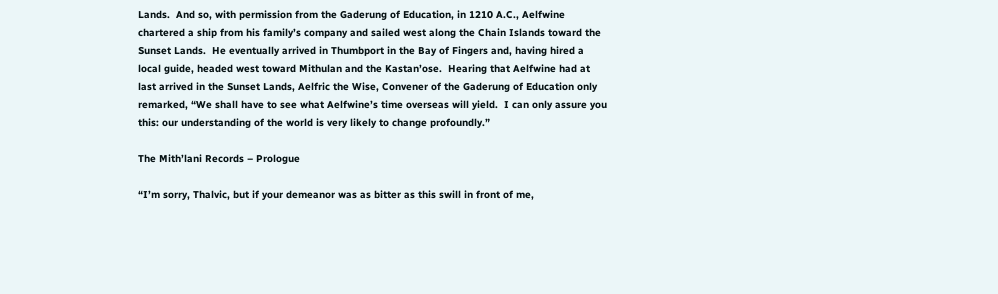Lands.  And so, with permission from the Gaderung of Education, in 1210 A.C., Aelfwine chartered a ship from his family’s company and sailed west along the Chain Islands toward the Sunset Lands.  He eventually arrived in Thumbport in the Bay of Fingers and, having hired a local guide, headed west toward Mithulan and the Kastan’ose.  Hearing that Aelfwine had at last arrived in the Sunset Lands, Aelfric the Wise, Convener of the Gaderung of Education only remarked, “We shall have to see what Aelfwine’s time overseas will yield.  I can only assure you this: our understanding of the world is very likely to change profoundly.”

The Mith’lani Records – Prologue

“I’m sorry, Thalvic, but if your demeanor was as bitter as this swill in front of me,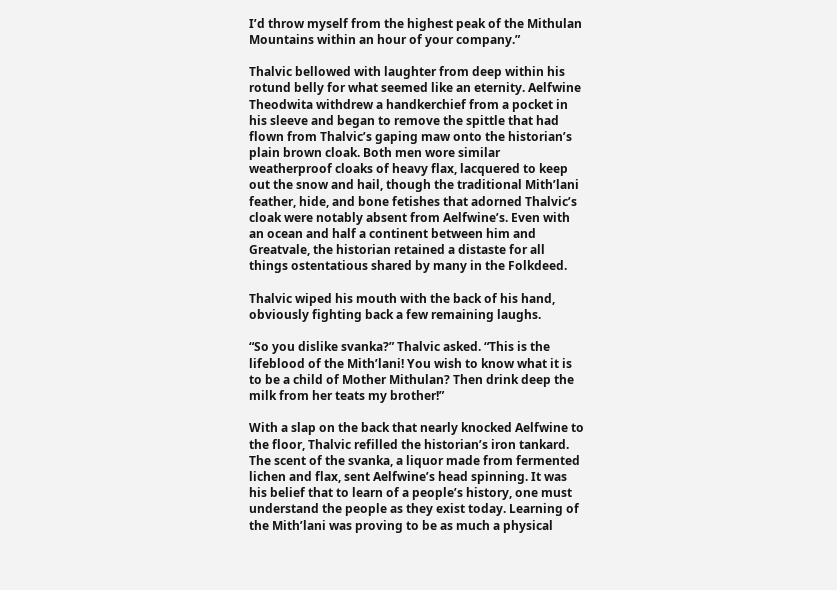I’d throw myself from the highest peak of the Mithulan Mountains within an hour of your company.”

Thalvic bellowed with laughter from deep within his rotund belly for what seemed like an eternity. Aelfwine Theodwita withdrew a handkerchief from a pocket in his sleeve and began to remove the spittle that had flown from Thalvic’s gaping maw onto the historian’s plain brown cloak. Both men wore similar weatherproof cloaks of heavy flax, lacquered to keep out the snow and hail, though the traditional Mith’lani feather, hide, and bone fetishes that adorned Thalvic’s cloak were notably absent from Aelfwine’s. Even with an ocean and half a continent between him and Greatvale, the historian retained a distaste for all things ostentatious shared by many in the Folkdeed.

Thalvic wiped his mouth with the back of his hand, obviously fighting back a few remaining laughs.

“So you dislike svanka?” Thalvic asked. “This is the lifeblood of the Mith’lani! You wish to know what it is to be a child of Mother Mithulan? Then drink deep the milk from her teats my brother!”

With a slap on the back that nearly knocked Aelfwine to the floor, Thalvic refilled the historian’s iron tankard. The scent of the svanka, a liquor made from fermented lichen and flax, sent Aelfwine’s head spinning. It was his belief that to learn of a people’s history, one must understand the people as they exist today. Learning of the Mith’lani was proving to be as much a physical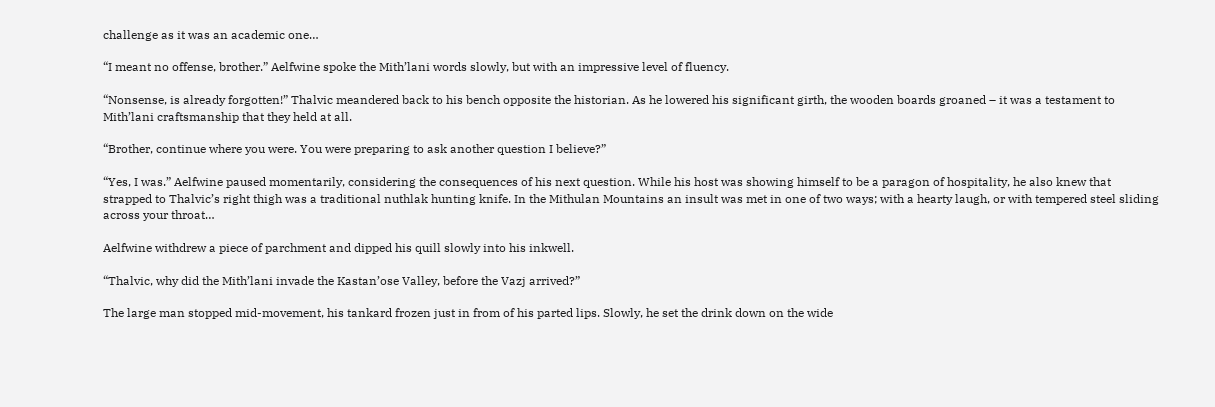challenge as it was an academic one…

“I meant no offense, brother.” Aelfwine spoke the Mith’lani words slowly, but with an impressive level of fluency.

“Nonsense, is already forgotten!” Thalvic meandered back to his bench opposite the historian. As he lowered his significant girth, the wooden boards groaned – it was a testament to Mith’lani craftsmanship that they held at all.

“Brother, continue where you were. You were preparing to ask another question I believe?”

“Yes, I was.” Aelfwine paused momentarily, considering the consequences of his next question. While his host was showing himself to be a paragon of hospitality, he also knew that strapped to Thalvic’s right thigh was a traditional nuthlak hunting knife. In the Mithulan Mountains an insult was met in one of two ways; with a hearty laugh, or with tempered steel sliding across your throat…

Aelfwine withdrew a piece of parchment and dipped his quill slowly into his inkwell.

“Thalvic, why did the Mith’lani invade the Kastan’ose Valley, before the Vazj arrived?”

The large man stopped mid-movement, his tankard frozen just in from of his parted lips. Slowly, he set the drink down on the wide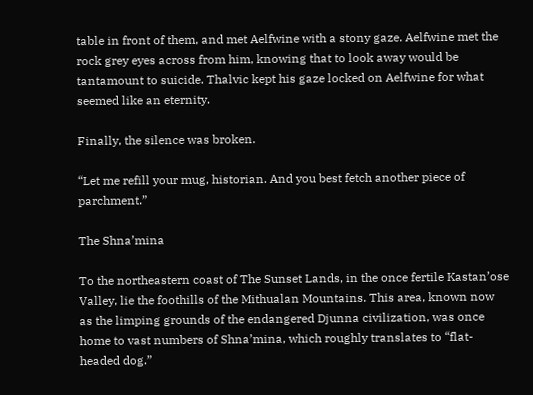table in front of them, and met Aelfwine with a stony gaze. Aelfwine met the rock grey eyes across from him, knowing that to look away would be tantamount to suicide. Thalvic kept his gaze locked on Aelfwine for what seemed like an eternity.

Finally, the silence was broken.

“Let me refill your mug, historian. And you best fetch another piece of parchment.”

The Shna’mina

To the northeastern coast of The Sunset Lands, in the once fertile Kastan’ose Valley, lie the foothills of the Mithualan Mountains. This area, known now as the limping grounds of the endangered Djunna civilization, was once home to vast numbers of Shna’mina, which roughly translates to “flat-headed dog.”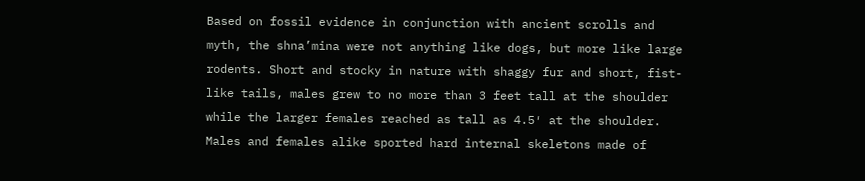Based on fossil evidence in conjunction with ancient scrolls and myth, the shna’mina were not anything like dogs, but more like large rodents. Short and stocky in nature with shaggy fur and short, fist-like tails, males grew to no more than 3 feet tall at the shoulder while the larger females reached as tall as 4.5′ at the shoulder. Males and females alike sported hard internal skeletons made of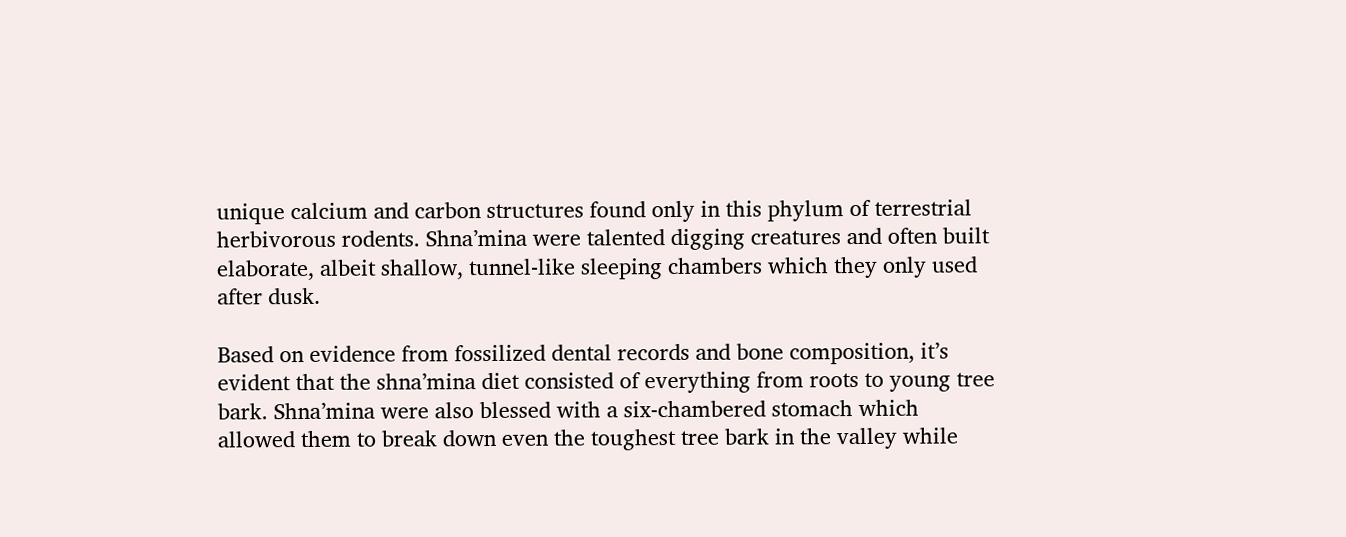unique calcium and carbon structures found only in this phylum of terrestrial herbivorous rodents. Shna’mina were talented digging creatures and often built elaborate, albeit shallow, tunnel-like sleeping chambers which they only used after dusk.

Based on evidence from fossilized dental records and bone composition, it’s evident that the shna’mina diet consisted of everything from roots to young tree bark. Shna’mina were also blessed with a six-chambered stomach which allowed them to break down even the toughest tree bark in the valley while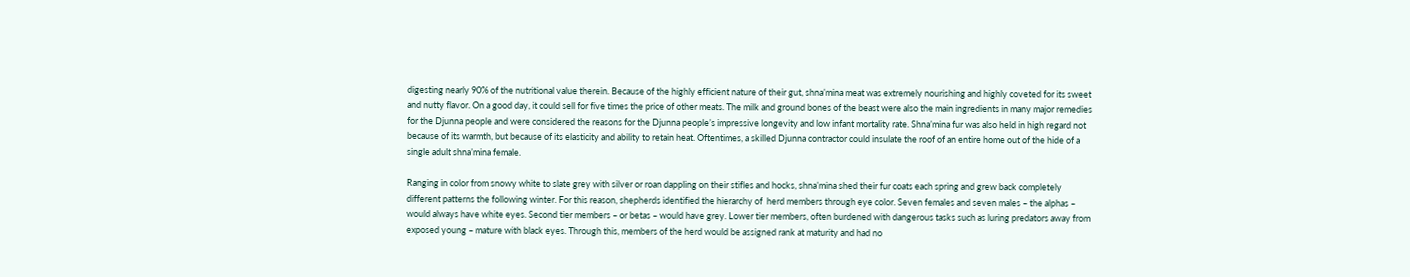digesting nearly 90% of the nutritional value therein. Because of the highly efficient nature of their gut, shna’mina meat was extremely nourishing and highly coveted for its sweet and nutty flavor. On a good day, it could sell for five times the price of other meats. The milk and ground bones of the beast were also the main ingredients in many major remedies for the Djunna people and were considered the reasons for the Djunna people’s impressive longevity and low infant mortality rate. Shna’mina fur was also held in high regard not because of its warmth, but because of its elasticity and ability to retain heat. Oftentimes, a skilled Djunna contractor could insulate the roof of an entire home out of the hide of a single adult shna’mina female.

Ranging in color from snowy white to slate grey with silver or roan dappling on their stifles and hocks, shna’mina shed their fur coats each spring and grew back completely different patterns the following winter. For this reason, shepherds identified the hierarchy of  herd members through eye color. Seven females and seven males – the alphas – would always have white eyes. Second tier members – or betas – would have grey. Lower tier members, often burdened with dangerous tasks such as luring predators away from exposed young – mature with black eyes. Through this, members of the herd would be assigned rank at maturity and had no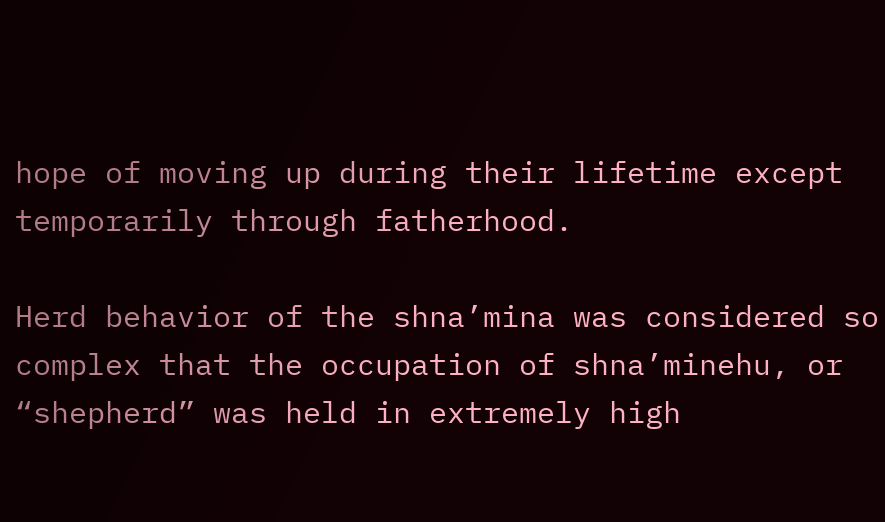hope of moving up during their lifetime except temporarily through fatherhood.

Herd behavior of the shna’mina was considered so complex that the occupation of shna’minehu, or “shepherd” was held in extremely high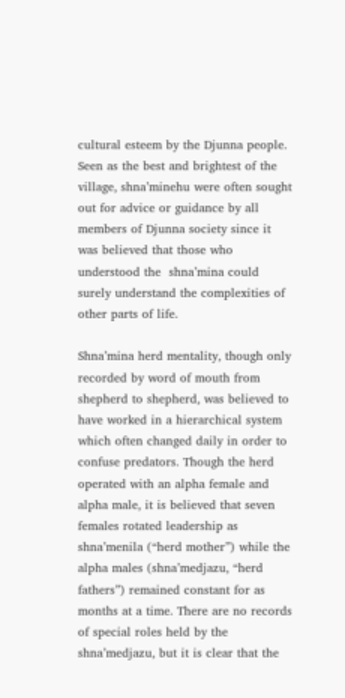cultural esteem by the Djunna people. Seen as the best and brightest of the village, shna’minehu were often sought out for advice or guidance by all members of Djunna society since it was believed that those who understood the  shna’mina could surely understand the complexities of other parts of life.

Shna’mina herd mentality, though only recorded by word of mouth from shepherd to shepherd, was believed to have worked in a hierarchical system which often changed daily in order to confuse predators. Though the herd operated with an alpha female and alpha male, it is believed that seven females rotated leadership as shna’menila (“herd mother”) while the alpha males (shna’medjazu, “herd fathers”) remained constant for as months at a time. There are no records of special roles held by the shna’medjazu, but it is clear that the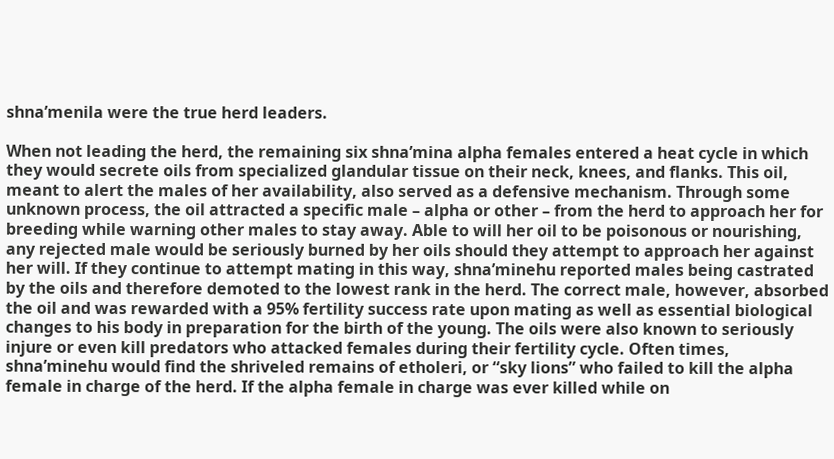shna’menila were the true herd leaders.

When not leading the herd, the remaining six shna’mina alpha females entered a heat cycle in which they would secrete oils from specialized glandular tissue on their neck, knees, and flanks. This oil, meant to alert the males of her availability, also served as a defensive mechanism. Through some unknown process, the oil attracted a specific male – alpha or other – from the herd to approach her for breeding while warning other males to stay away. Able to will her oil to be poisonous or nourishing, any rejected male would be seriously burned by her oils should they attempt to approach her against her will. If they continue to attempt mating in this way, shna’minehu reported males being castrated by the oils and therefore demoted to the lowest rank in the herd. The correct male, however, absorbed the oil and was rewarded with a 95% fertility success rate upon mating as well as essential biological changes to his body in preparation for the birth of the young. The oils were also known to seriously injure or even kill predators who attacked females during their fertility cycle. Often times, shna’minehu would find the shriveled remains of etholeri, or “sky lions” who failed to kill the alpha female in charge of the herd. If the alpha female in charge was ever killed while on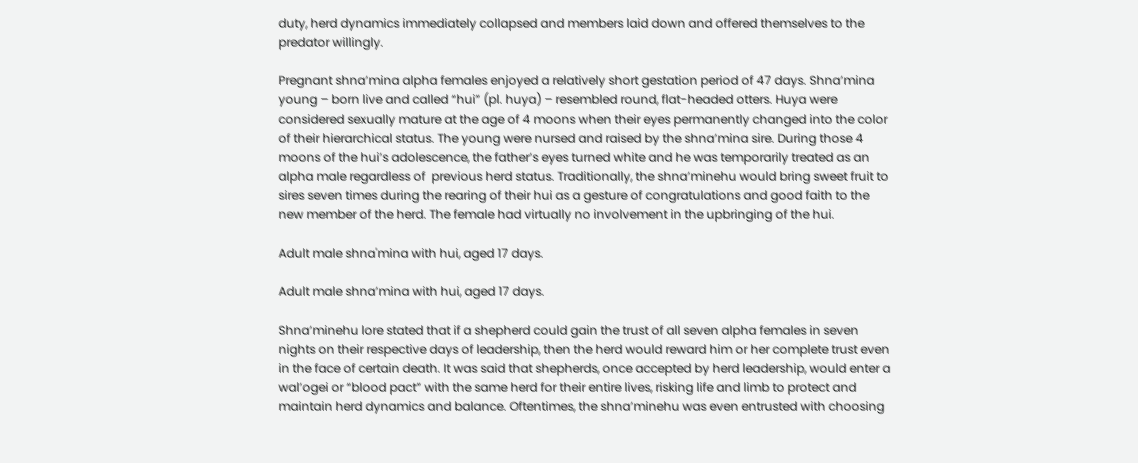duty, herd dynamics immediately collapsed and members laid down and offered themselves to the predator willingly.

Pregnant shna’mina alpha females enjoyed a relatively short gestation period of 47 days. Shna’mina young – born live and called “hui” (pl. huya) – resembled round, flat-headed otters. Huya were considered sexually mature at the age of 4 moons when their eyes permanently changed into the color of their hierarchical status. The young were nursed and raised by the shna’mina sire. During those 4 moons of the hui’s adolescence, the father’s eyes turned white and he was temporarily treated as an alpha male regardless of  previous herd status. Traditionally, the shna’minehu would bring sweet fruit to sires seven times during the rearing of their hui as a gesture of congratulations and good faith to the new member of the herd. The female had virtually no involvement in the upbringing of the hui.

Adult male shna'mina with hui, aged 17 days.

Adult male shna’mina with hui, aged 17 days.

Shna’minehu lore stated that if a shepherd could gain the trust of all seven alpha females in seven nights on their respective days of leadership, then the herd would reward him or her complete trust even in the face of certain death. It was said that shepherds, once accepted by herd leadership, would enter a wal’ogei or “blood pact” with the same herd for their entire lives, risking life and limb to protect and maintain herd dynamics and balance. Oftentimes, the shna’minehu was even entrusted with choosing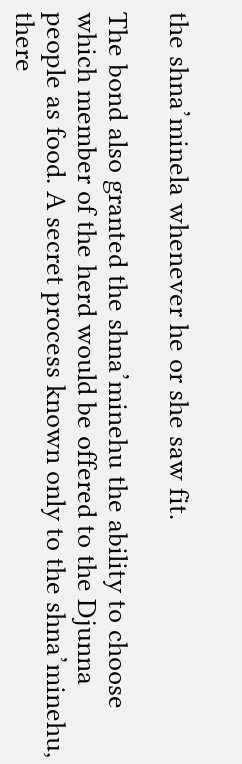the shna’minela whenever he or she saw fit.

The bond also granted the shna’minehu the ability to choose which member of the herd would be offered to the Djunna people as food. A secret process known only to the shna’minehu, there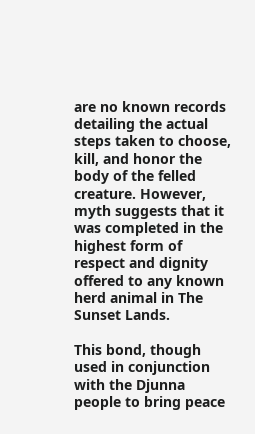are no known records detailing the actual steps taken to choose, kill, and honor the body of the felled creature. However, myth suggests that it was completed in the highest form of respect and dignity offered to any known herd animal in The Sunset Lands.

This bond, though used in conjunction with the Djunna people to bring peace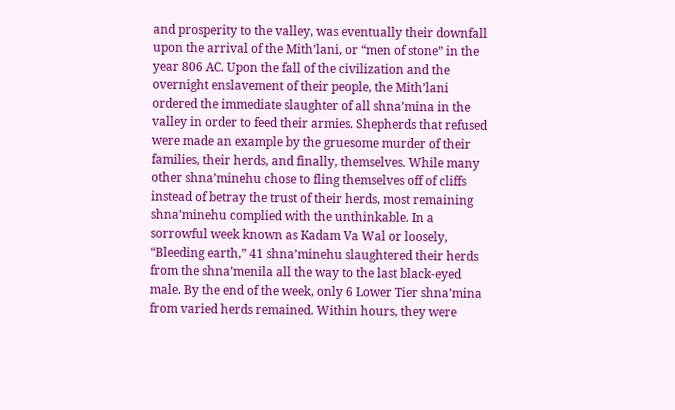and prosperity to the valley, was eventually their downfall upon the arrival of the Mith’lani, or “men of stone” in the year 806 AC. Upon the fall of the civilization and the overnight enslavement of their people, the Mith’lani ordered the immediate slaughter of all shna’mina in the valley in order to feed their armies. Shepherds that refused were made an example by the gruesome murder of their families, their herds, and finally, themselves. While many other shna’minehu chose to fling themselves off of cliffs instead of betray the trust of their herds, most remaining shna’minehu complied with the unthinkable. In a sorrowful week known as Kadam Va Wal or loosely, “Bleeding earth,” 41 shna’minehu slaughtered their herds from the shna’menila all the way to the last black-eyed male. By the end of the week, only 6 Lower Tier shna’mina from varied herds remained. Within hours, they were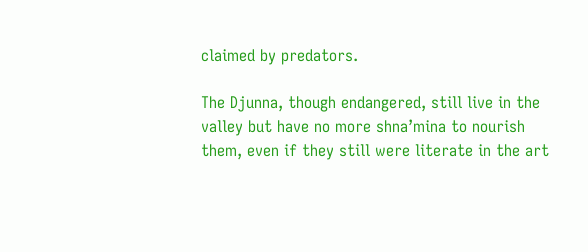claimed by predators.

The Djunna, though endangered, still live in the valley but have no more shna’mina to nourish them, even if they still were literate in the art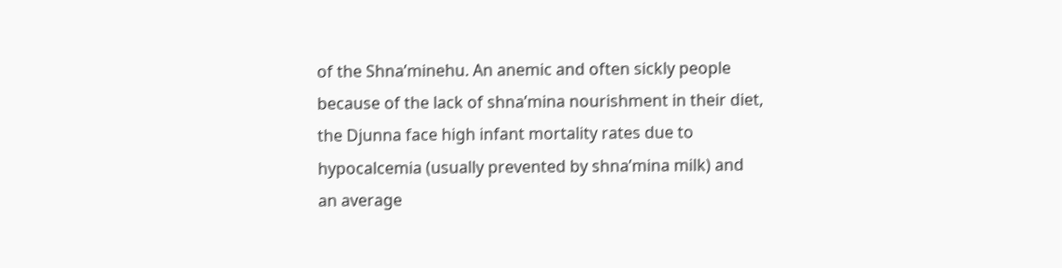of the Shna’minehu. An anemic and often sickly people because of the lack of shna’mina nourishment in their diet, the Djunna face high infant mortality rates due to hypocalcemia (usually prevented by shna’mina milk) and an average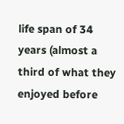life span of 34 years (almost a third of what they enjoyed before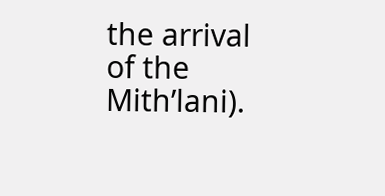the arrival of the Mith’lani).